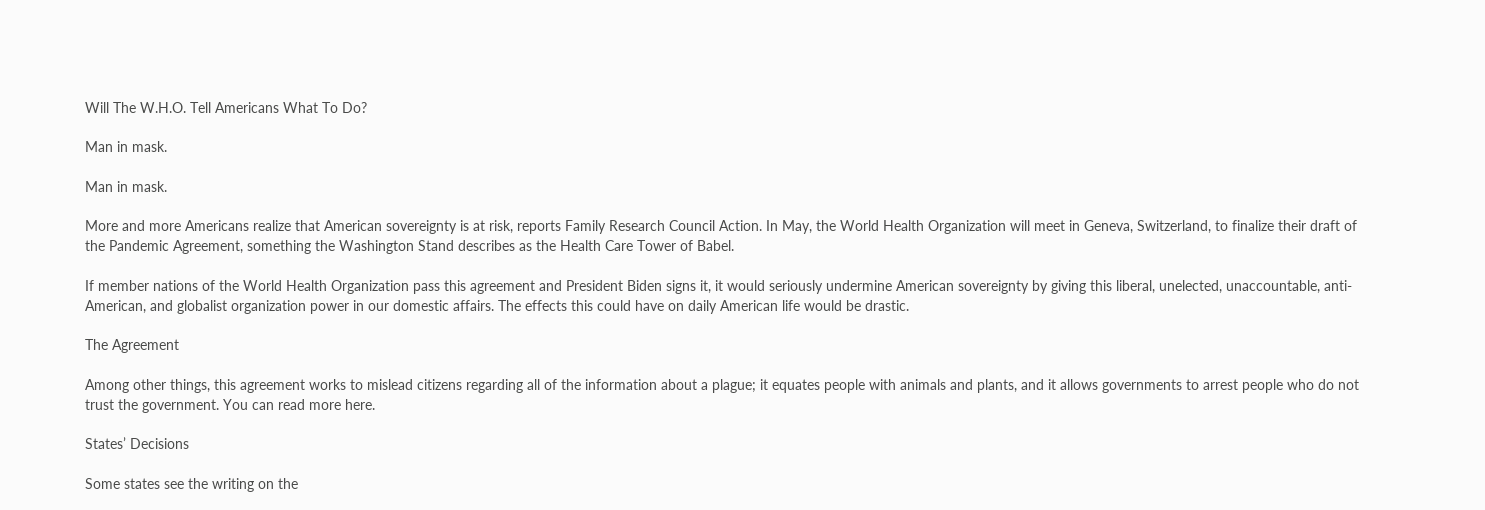Will The W.H.O. Tell Americans What To Do?

Man in mask.

Man in mask.

More and more Americans realize that American sovereignty is at risk, reports Family Research Council Action. In May, the World Health Organization will meet in Geneva, Switzerland, to finalize their draft of the Pandemic Agreement, something the Washington Stand describes as the Health Care Tower of Babel.

If member nations of the World Health Organization pass this agreement and President Biden signs it, it would seriously undermine American sovereignty by giving this liberal, unelected, unaccountable, anti-American, and globalist organization power in our domestic affairs. The effects this could have on daily American life would be drastic.

The Agreement

Among other things, this agreement works to mislead citizens regarding all of the information about a plague; it equates people with animals and plants, and it allows governments to arrest people who do not trust the government. You can read more here.

States’ Decisions

Some states see the writing on the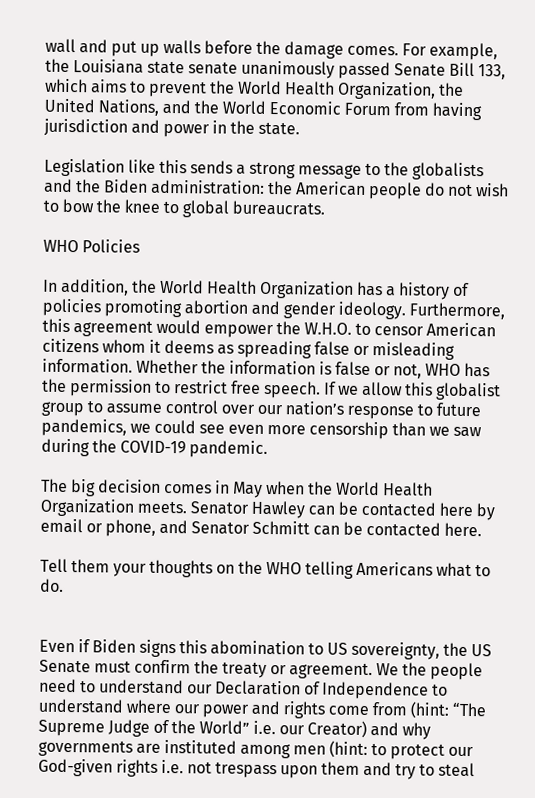wall and put up walls before the damage comes. For example, the Louisiana state senate unanimously passed Senate Bill 133, which aims to prevent the World Health Organization, the United Nations, and the World Economic Forum from having jurisdiction and power in the state.

Legislation like this sends a strong message to the globalists and the Biden administration: the American people do not wish to bow the knee to global bureaucrats.

WHO Policies

In addition, the World Health Organization has a history of policies promoting abortion and gender ideology. Furthermore, this agreement would empower the W.H.O. to censor American citizens whom it deems as spreading false or misleading information. Whether the information is false or not, WHO has the permission to restrict free speech. If we allow this globalist group to assume control over our nation’s response to future pandemics, we could see even more censorship than we saw during the COVID-19 pandemic.

The big decision comes in May when the World Health Organization meets. Senator Hawley can be contacted here by email or phone, and Senator Schmitt can be contacted here.

Tell them your thoughts on the WHO telling Americans what to do.


Even if Biden signs this abomination to US sovereignty, the US Senate must confirm the treaty or agreement. We the people need to understand our Declaration of Independence to understand where our power and rights come from (hint: “The Supreme Judge of the World” i.e. our Creator) and why governments are instituted among men (hint: to protect our God-given rights i.e. not trespass upon them and try to steal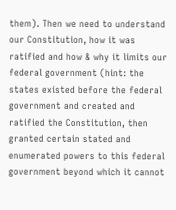them). Then we need to understand our Constitution, how it was ratified and how & why it limits our federal government (hint: the states existed before the federal government and created and ratified the Constitution, then granted certain stated and enumerated powers to this federal government beyond which it cannot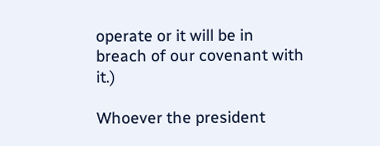operate or it will be in breach of our covenant with it.)

Whoever the president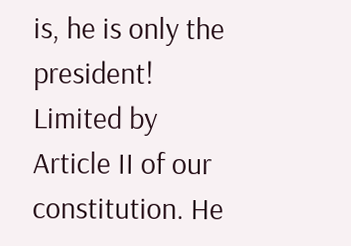is, he is only the president! Limited by Article II of our constitution. He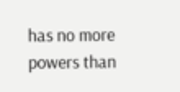has no more powers than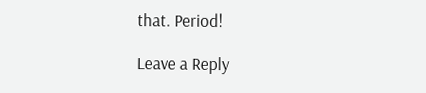that. Period!

Leave a Reply